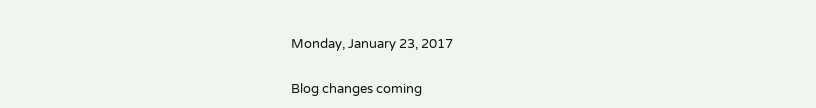Monday, January 23, 2017

Blog changes coming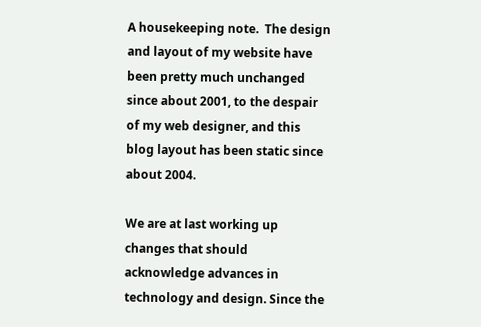A housekeeping note.  The design and layout of my website have been pretty much unchanged since about 2001, to the despair of my web designer, and this blog layout has been static since about 2004.

We are at last working up changes that should acknowledge advances in technology and design. Since the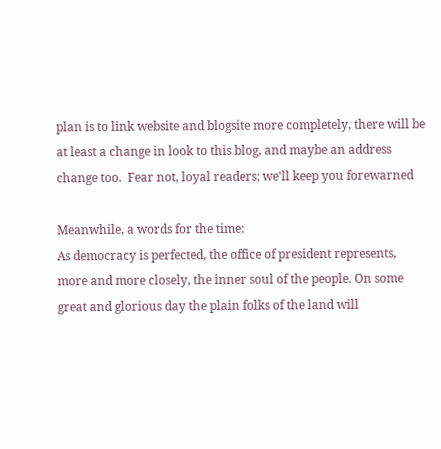plan is to link website and blogsite more completely, there will be at least a change in look to this blog, and maybe an address change too.  Fear not, loyal readers; we'll keep you forewarned

Meanwhile, a words for the time:
As democracy is perfected, the office of president represents, more and more closely, the inner soul of the people. On some great and glorious day the plain folks of the land will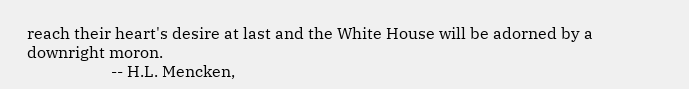reach their heart's desire at last and the White House will be adorned by a downright moron.
                     -- H.L. Mencken,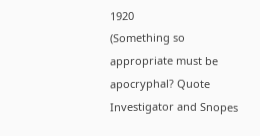1920
(Something so appropriate must be apocryphal? Quote Investigator and Snopes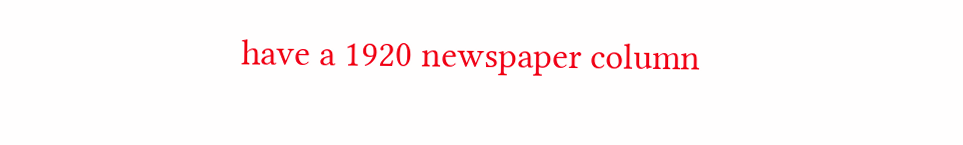have a 1920 newspaper column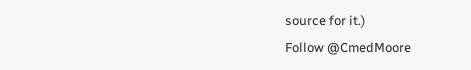source for it.)
Follow @CmedMoore